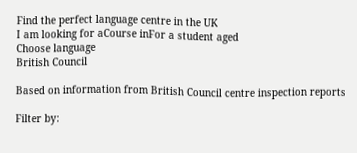Find the perfect language centre in the UK
I am looking for aCourse inFor a student aged
Choose language
British Council

Based on information from British Council centre inspection reports

Filter by: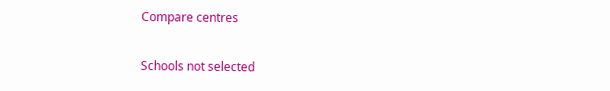Compare centres

Schools not selected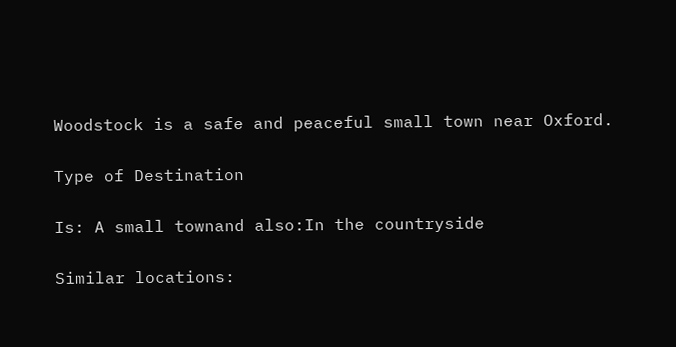Woodstock is a safe and peaceful small town near Oxford.

Type of Destination

Is: A small townand also:In the countryside

Similar locations: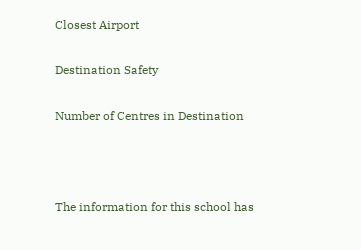Closest Airport

Destination Safety

Number of Centres in Destination



The information for this school has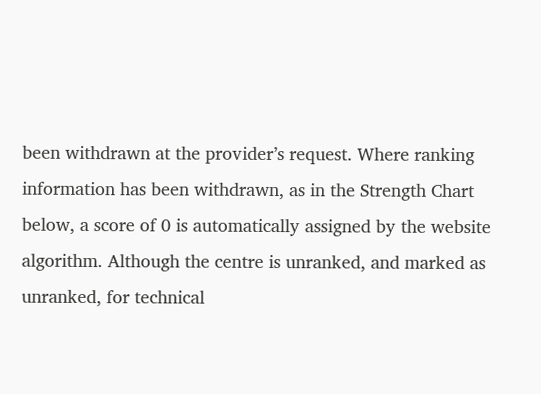been withdrawn at the provider’s request. Where ranking information has been withdrawn, as in the Strength Chart below, a score of 0 is automatically assigned by the website algorithm. Although the centre is unranked, and marked as unranked, for technical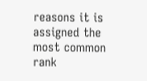reasons it is assigned the most common rank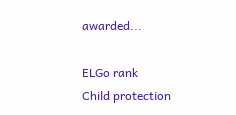awarded...

ELGo rank
Child protection